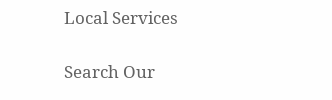Local Services

Search Our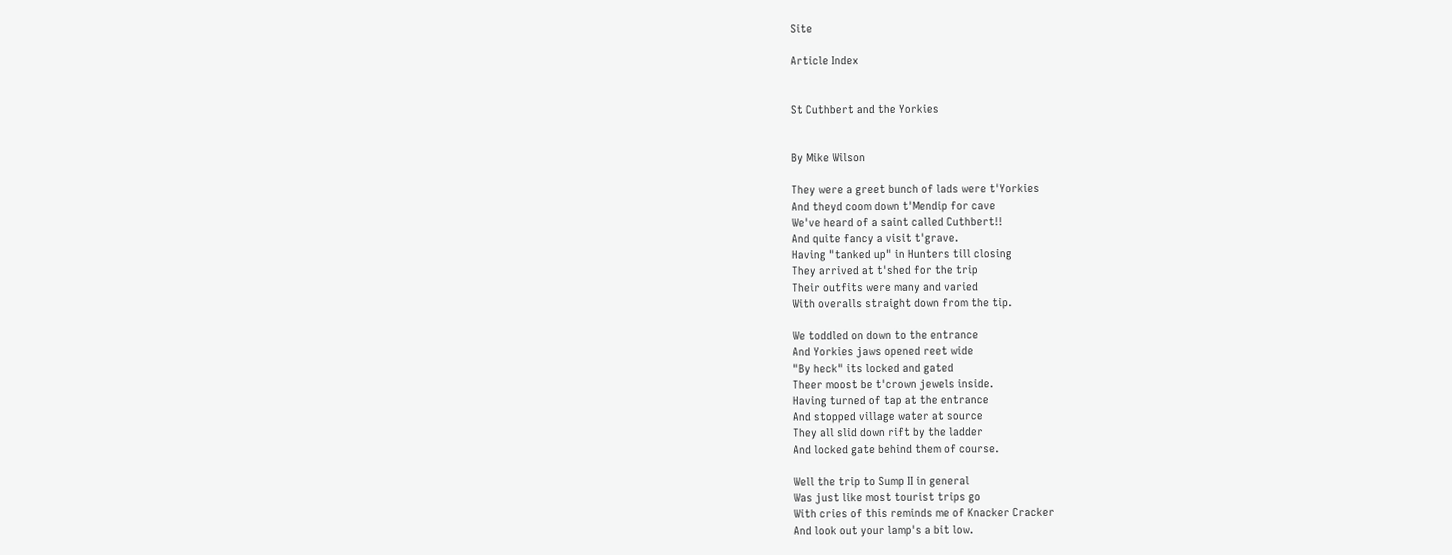Site

Article Index


St Cuthbert and the Yorkies


By Mike Wilson

They were a greet bunch of lads were t'Yorkies
And theyd coom down t'Mendip for cave
We've heard of a saint called Cuthbert!!
And quite fancy a visit t'grave.
Having "tanked up" in Hunters till closing
They arrived at t'shed for the trip
Their outfits were many and varied
With overalls straight down from the tip.

We toddled on down to the entrance
And Yorkies jaws opened reet wide
"By heck" its locked and gated
Theer moost be t'crown jewels inside.
Having turned of tap at the entrance
And stopped village water at source
They all slid down rift by the ladder
And locked gate behind them of course.

Well the trip to Sump II in general
Was just like most tourist trips go
With cries of this reminds me of Knacker Cracker
And look out your lamp's a bit low.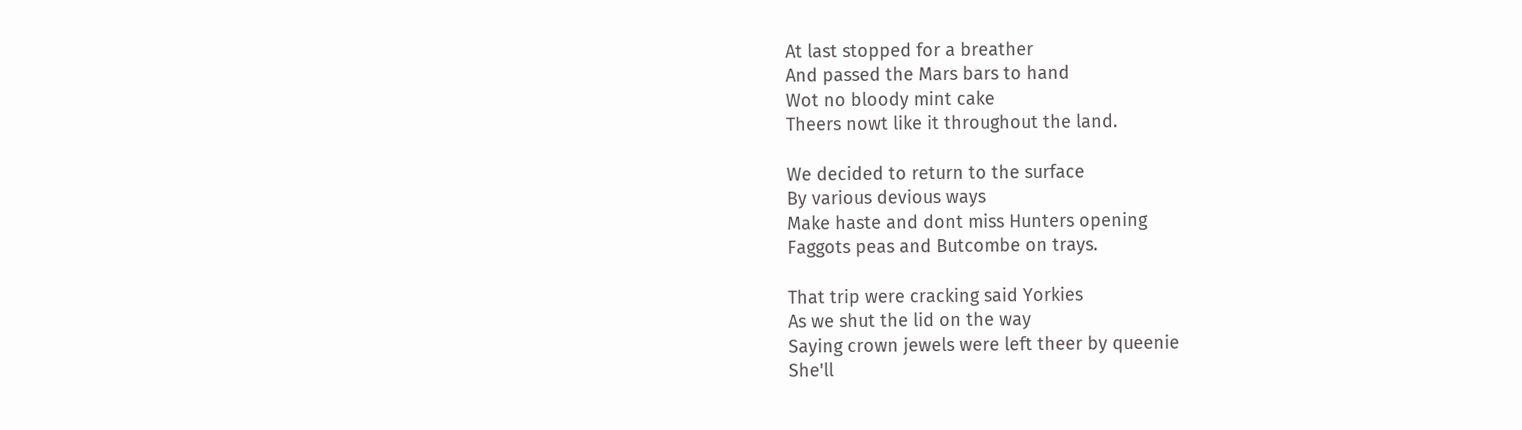At last stopped for a breather
And passed the Mars bars to hand
Wot no bloody mint cake
Theers nowt like it throughout the land.

We decided to return to the surface
By various devious ways
Make haste and dont miss Hunters opening
Faggots peas and Butcombe on trays.

That trip were cracking said Yorkies
As we shut the lid on the way
Saying crown jewels were left theer by queenie
She'll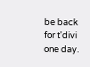be back for t'divi one day.